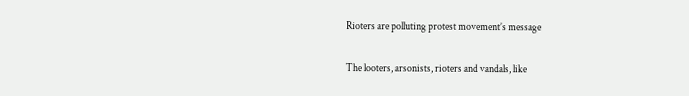Rioters are polluting protest movement’s message

The looters, arsonists, rioters and vandals, like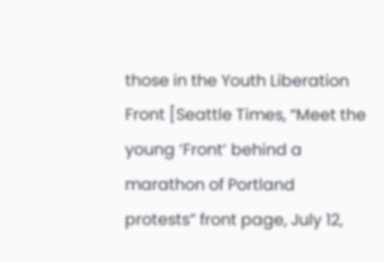those in the Youth Liberation Front [Seattle Times, “Meet the young ‘Front’ behind a marathon of Portland protests” front page, July 12,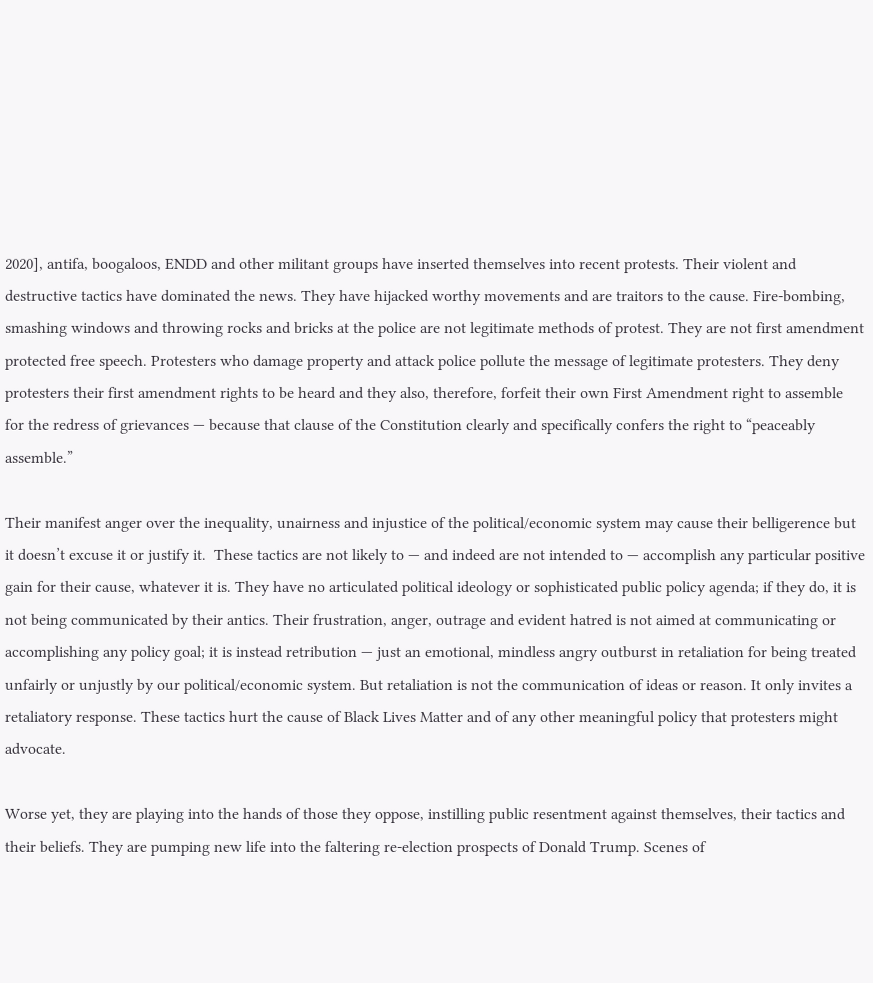2020], antifa, boogaloos, ENDD and other militant groups have inserted themselves into recent protests. Their violent and destructive tactics have dominated the news. They have hijacked worthy movements and are traitors to the cause. Fire-bombing, smashing windows and throwing rocks and bricks at the police are not legitimate methods of protest. They are not first amendment protected free speech. Protesters who damage property and attack police pollute the message of legitimate protesters. They deny protesters their first amendment rights to be heard and they also, therefore, forfeit their own First Amendment right to assemble for the redress of grievances — because that clause of the Constitution clearly and specifically confers the right to “peaceably assemble.”

Their manifest anger over the inequality, unairness and injustice of the political/economic system may cause their belligerence but it doesn’t excuse it or justify it.  These tactics are not likely to — and indeed are not intended to — accomplish any particular positive gain for their cause, whatever it is. They have no articulated political ideology or sophisticated public policy agenda; if they do, it is not being communicated by their antics. Their frustration, anger, outrage and evident hatred is not aimed at communicating or accomplishing any policy goal; it is instead retribution — just an emotional, mindless angry outburst in retaliation for being treated unfairly or unjustly by our political/economic system. But retaliation is not the communication of ideas or reason. It only invites a retaliatory response. These tactics hurt the cause of Black Lives Matter and of any other meaningful policy that protesters might advocate.

Worse yet, they are playing into the hands of those they oppose, instilling public resentment against themselves, their tactics and their beliefs. They are pumping new life into the faltering re-election prospects of Donald Trump. Scenes of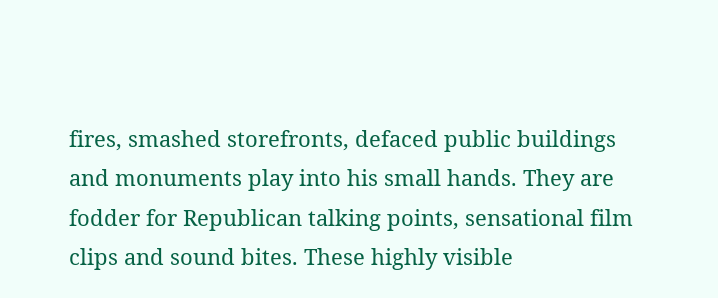fires, smashed storefronts, defaced public buildings and monuments play into his small hands. They are fodder for Republican talking points, sensational film clips and sound bites. These highly visible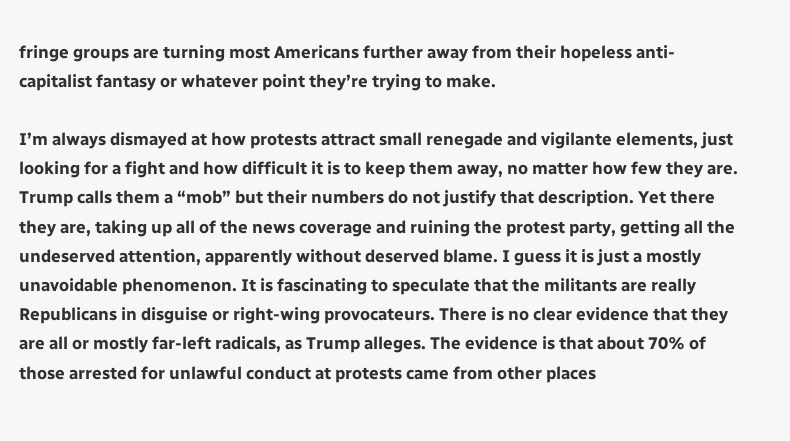fringe groups are turning most Americans further away from their hopeless anti-capitalist fantasy or whatever point they’re trying to make.

I’m always dismayed at how protests attract small renegade and vigilante elements, just looking for a fight and how difficult it is to keep them away, no matter how few they are. Trump calls them a “mob” but their numbers do not justify that description. Yet there they are, taking up all of the news coverage and ruining the protest party, getting all the undeserved attention, apparently without deserved blame. I guess it is just a mostly unavoidable phenomenon. It is fascinating to speculate that the militants are really Republicans in disguise or right-wing provocateurs. There is no clear evidence that they are all or mostly far-left radicals, as Trump alleges. The evidence is that about 70% of those arrested for unlawful conduct at protests came from other places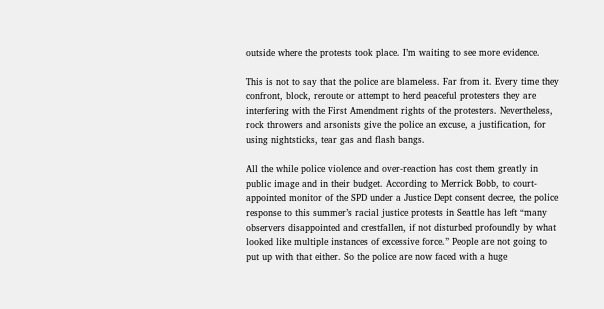outside where the protests took place. I’m waiting to see more evidence.

This is not to say that the police are blameless. Far from it. Every time they confront, block, reroute or attempt to herd peaceful protesters they are interfering with the First Amendment rights of the protesters. Nevertheless, rock throwers and arsonists give the police an excuse, a justification, for using nightsticks, tear gas and flash bangs.

All the while police violence and over-reaction has cost them greatly in public image and in their budget. According to Merrick Bobb, to court-appointed monitor of the SPD under a Justice Dept consent decree, the police response to this summer’s racial justice protests in Seattle has left “many observers disappointed and crestfallen, if not disturbed profoundly by what looked like multiple instances of excessive force.” People are not going to put up with that either. So the police are now faced with a huge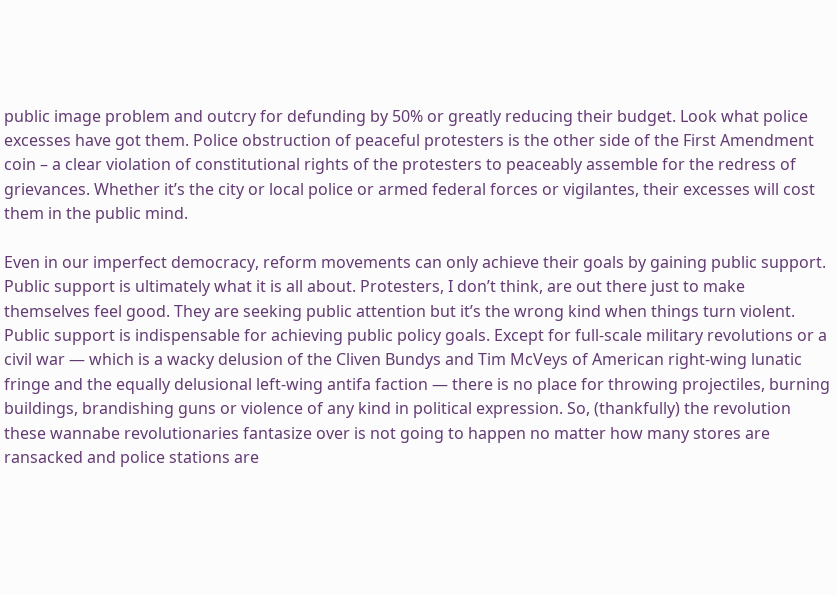public image problem and outcry for defunding by 50% or greatly reducing their budget. Look what police excesses have got them. Police obstruction of peaceful protesters is the other side of the First Amendment coin – a clear violation of constitutional rights of the protesters to peaceably assemble for the redress of grievances. Whether it’s the city or local police or armed federal forces or vigilantes, their excesses will cost them in the public mind.

Even in our imperfect democracy, reform movements can only achieve their goals by gaining public support. Public support is ultimately what it is all about. Protesters, I don’t think, are out there just to make themselves feel good. They are seeking public attention but it’s the wrong kind when things turn violent. Public support is indispensable for achieving public policy goals. Except for full-scale military revolutions or a civil war — which is a wacky delusion of the Cliven Bundys and Tim McVeys of American right-wing lunatic fringe and the equally delusional left-wing antifa faction — there is no place for throwing projectiles, burning buildings, brandishing guns or violence of any kind in political expression. So, (thankfully) the revolution these wannabe revolutionaries fantasize over is not going to happen no matter how many stores are ransacked and police stations are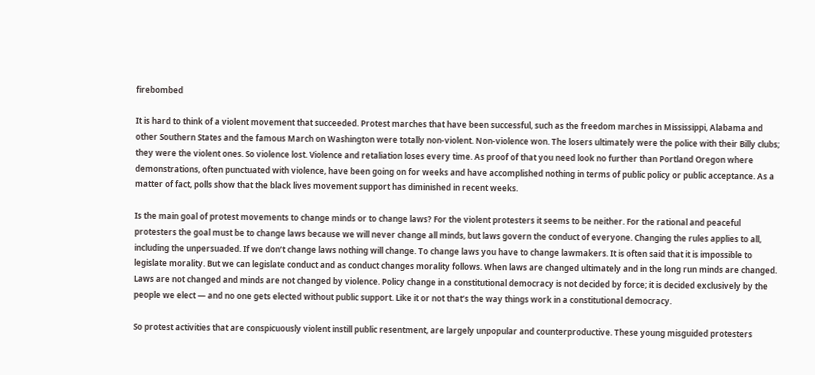firebombed

It is hard to think of a violent movement that succeeded. Protest marches that have been successful, such as the freedom marches in Mississippi, Alabama and other Southern States and the famous March on Washington were totally non-violent. Non-violence won. The losers ultimately were the police with their Billy clubs; they were the violent ones. So violence lost. Violence and retaliation loses every time. As proof of that you need look no further than Portland Oregon where demonstrations, often punctuated with violence, have been going on for weeks and have accomplished nothing in terms of public policy or public acceptance. As a matter of fact, polls show that the black lives movement support has diminished in recent weeks.

Is the main goal of protest movements to change minds or to change laws? For the violent protesters it seems to be neither. For the rational and peaceful protesters the goal must be to change laws because we will never change all minds, but laws govern the conduct of everyone. Changing the rules applies to all, including the unpersuaded. If we don’t change laws nothing will change. To change laws you have to change lawmakers. It is often said that it is impossible to legislate morality. But we can legislate conduct and as conduct changes morality follows. When laws are changed ultimately and in the long run minds are changed. Laws are not changed and minds are not changed by violence. Policy change in a constitutional democracy is not decided by force; it is decided exclusively by the people we elect — and no one gets elected without public support. Like it or not that’s the way things work in a constitutional democracy.

So protest activities that are conspicuously violent instill public resentment, are largely unpopular and counterproductive. These young misguided protesters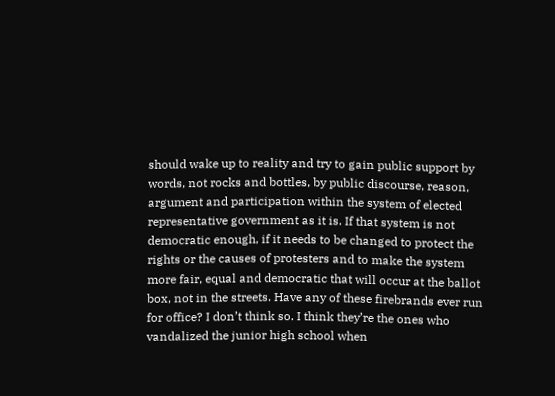should wake up to reality and try to gain public support by words, not rocks and bottles, by public discourse, reason, argument and participation within the system of elected representative government as it is. If that system is not democratic enough, if it needs to be changed to protect the rights or the causes of protesters and to make the system more fair, equal and democratic that will occur at the ballot box, not in the streets. Have any of these firebrands ever run for office? I don’t think so. I think they’re the ones who vandalized the junior high school when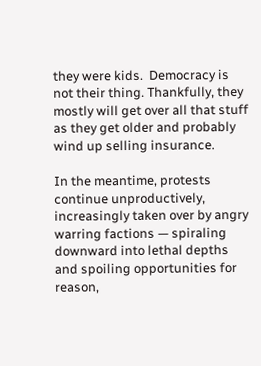they were kids.  Democracy is not their thing. Thankfully, they mostly will get over all that stuff as they get older and probably wind up selling insurance.

In the meantime, protests continue unproductively, increasingly taken over by angry warring factions — spiraling downward into lethal depths and spoiling opportunities for reason,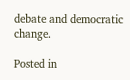debate and democratic change.

Posted in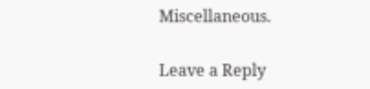Miscellaneous.

Leave a Reply